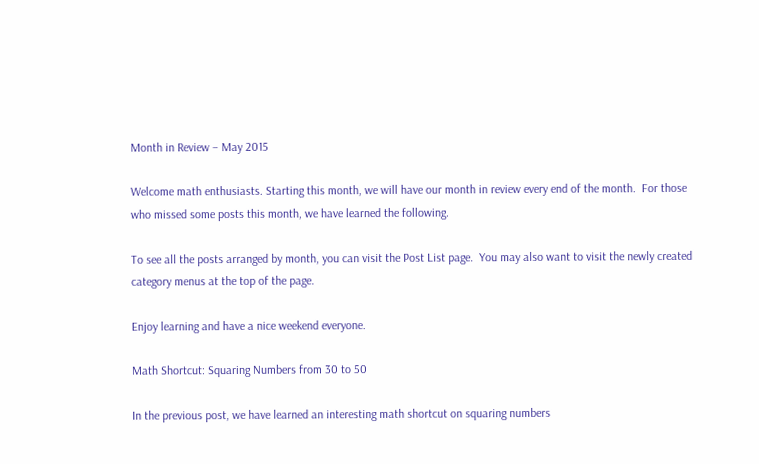Month in Review – May 2015

Welcome math enthusiasts. Starting this month, we will have our month in review every end of the month.  For those who missed some posts this month, we have learned the following.

To see all the posts arranged by month, you can visit the Post List page.  You may also want to visit the newly created category menus at the top of the page.

Enjoy learning and have a nice weekend everyone.

Math Shortcut: Squaring Numbers from 30 to 50

In the previous post, we have learned an interesting math shortcut on squaring numbers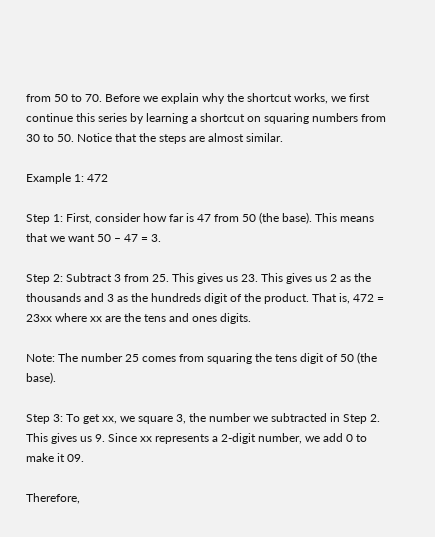from 50 to 70. Before we explain why the shortcut works, we first continue this series by learning a shortcut on squaring numbers from 30 to 50. Notice that the steps are almost similar.

Example 1: 472

Step 1: First, consider how far is 47 from 50 (the base). This means that we want 50 – 47 = 3.

Step 2: Subtract 3 from 25. This gives us 23. This gives us 2 as the thousands and 3 as the hundreds digit of the product. That is, 472 = 23xx where xx are the tens and ones digits.

Note: The number 25 comes from squaring the tens digit of 50 (the base).

Step 3: To get xx, we square 3, the number we subtracted in Step 2. This gives us 9. Since xx represents a 2-digit number, we add 0 to make it 09.

Therefore,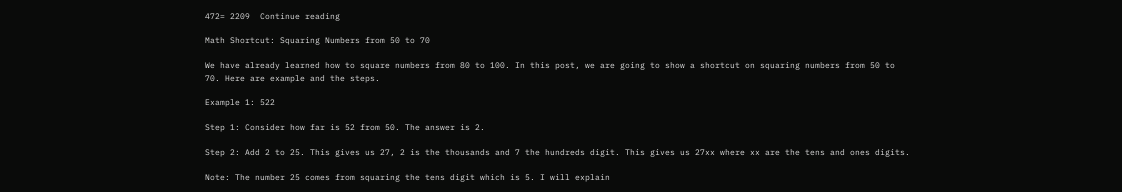472= 2209  Continue reading

Math Shortcut: Squaring Numbers from 50 to 70

We have already learned how to square numbers from 80 to 100. In this post, we are going to show a shortcut on squaring numbers from 50 to 70. Here are example and the steps.

Example 1: 522

Step 1: Consider how far is 52 from 50. The answer is 2.

Step 2: Add 2 to 25. This gives us 27, 2 is the thousands and 7 the hundreds digit. This gives us 27xx where xx are the tens and ones digits.

Note: The number 25 comes from squaring the tens digit which is 5. I will explain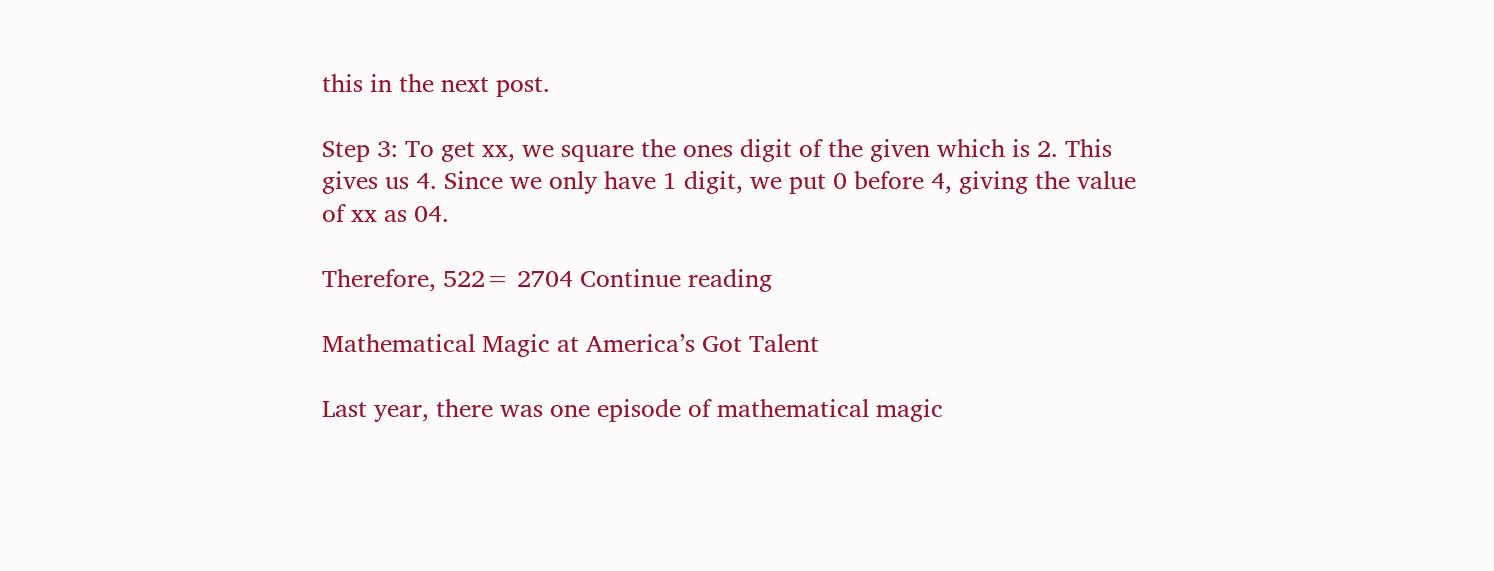this in the next post.

Step 3: To get xx, we square the ones digit of the given which is 2. This gives us 4. Since we only have 1 digit, we put 0 before 4, giving the value of xx as 04.

Therefore, 522= 2704 Continue reading

Mathematical Magic at America’s Got Talent

Last year, there was one episode of mathematical magic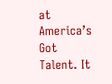at America’s Got Talent. It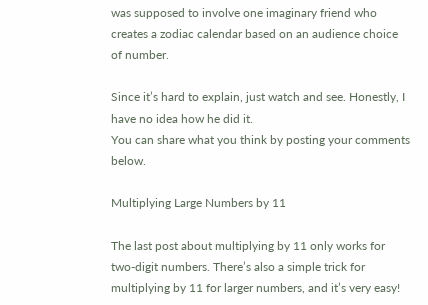was supposed to involve one imaginary friend who creates a zodiac calendar based on an audience choice of number.

Since it’s hard to explain, just watch and see. Honestly, I have no idea how he did it.
You can share what you think by posting your comments below.

Multiplying Large Numbers by 11

The last post about multiplying by 11 only works for two-digit numbers. There’s also a simple trick for multiplying by 11 for larger numbers, and it’s very easy!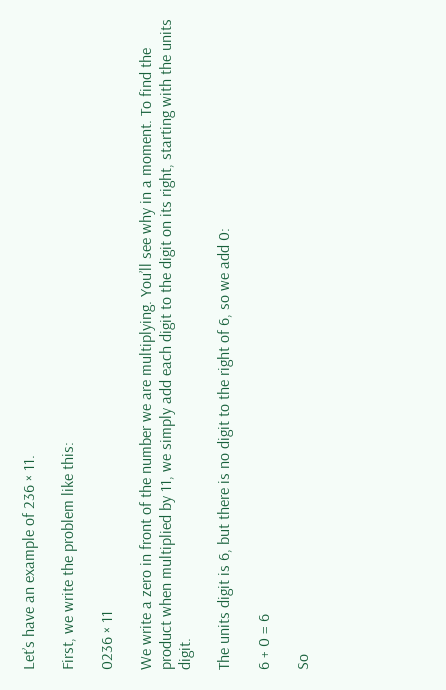Let’s have an example of 236 × 11.

First, we write the problem like this:

0236 × 11

We write a zero in front of the number we are multiplying. You’ll see why in a moment. To find the product when multiplied by 11, we simply add each digit to the digit on its right, starting with the units digit.

The units digit is 6, but there is no digit to the right of 6, so we add 0:

6 + 0 = 6

So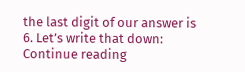the last digit of our answer is 6. Let’s write that down:  Continue reading